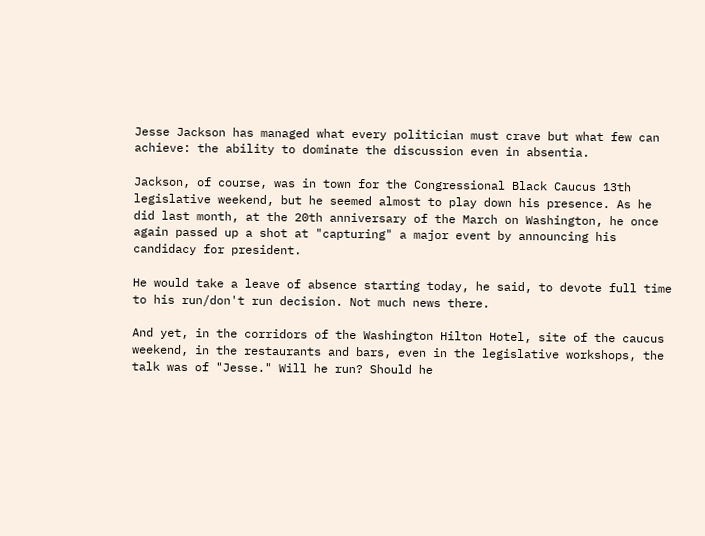Jesse Jackson has managed what every politician must crave but what few can achieve: the ability to dominate the discussion even in absentia.

Jackson, of course, was in town for the Congressional Black Caucus 13th legislative weekend, but he seemed almost to play down his presence. As he did last month, at the 20th anniversary of the March on Washington, he once again passed up a shot at "capturing" a major event by announcing his candidacy for president.

He would take a leave of absence starting today, he said, to devote full time to his run/don't run decision. Not much news there.

And yet, in the corridors of the Washington Hilton Hotel, site of the caucus weekend, in the restaurants and bars, even in the legislative workshops, the talk was of "Jesse." Will he run? Should he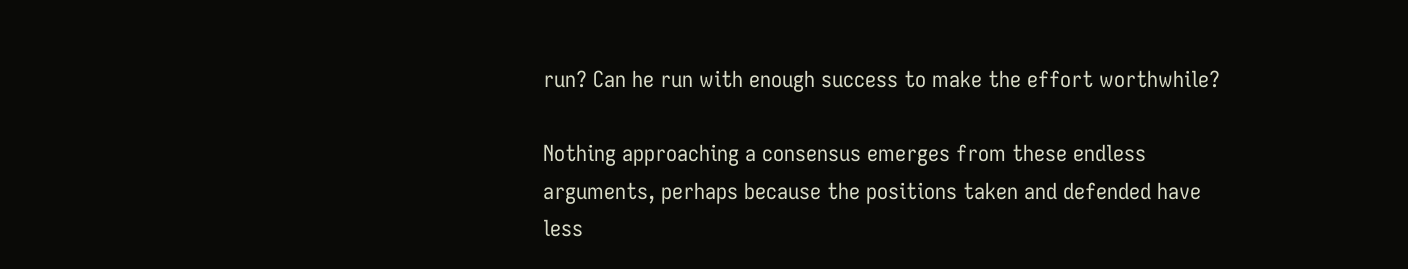run? Can he run with enough success to make the effort worthwhile?

Nothing approaching a consensus emerges from these endless arguments, perhaps because the positions taken and defended have less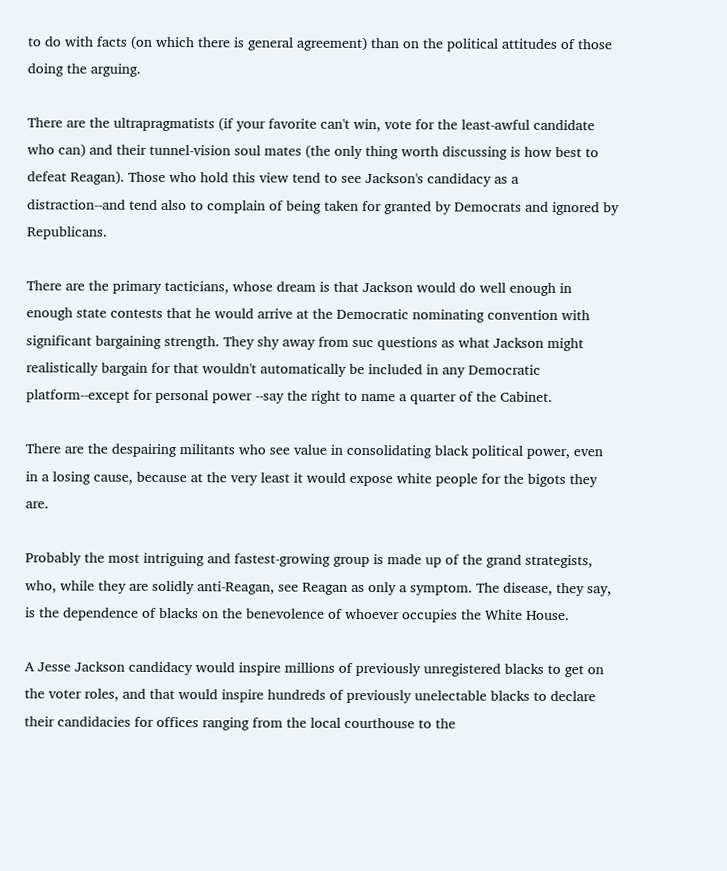to do with facts (on which there is general agreement) than on the political attitudes of those doing the arguing.

There are the ultrapragmatists (if your favorite can't win, vote for the least-awful candidate who can) and their tunnel-vision soul mates (the only thing worth discussing is how best to defeat Reagan). Those who hold this view tend to see Jackson's candidacy as a distraction--and tend also to complain of being taken for granted by Democrats and ignored by Republicans.

There are the primary tacticians, whose dream is that Jackson would do well enough in enough state contests that he would arrive at the Democratic nominating convention with significant bargaining strength. They shy away from suc questions as what Jackson might realistically bargain for that wouldn't automatically be included in any Democratic platform--except for personal power --say the right to name a quarter of the Cabinet.

There are the despairing militants who see value in consolidating black political power, even in a losing cause, because at the very least it would expose white people for the bigots they are.

Probably the most intriguing and fastest-growing group is made up of the grand strategists, who, while they are solidly anti-Reagan, see Reagan as only a symptom. The disease, they say, is the dependence of blacks on the benevolence of whoever occupies the White House.

A Jesse Jackson candidacy would inspire millions of previously unregistered blacks to get on the voter roles, and that would inspire hundreds of previously unelectable blacks to declare their candidacies for offices ranging from the local courthouse to the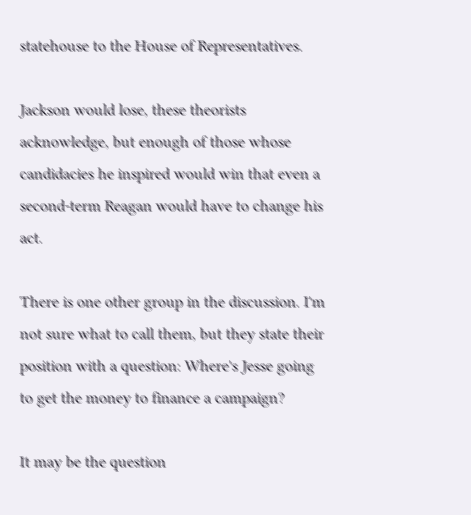statehouse to the House of Representatives.

Jackson would lose, these theorists acknowledge, but enough of those whose candidacies he inspired would win that even a second-term Reagan would have to change his act.

There is one other group in the discussion. I'm not sure what to call them, but they state their position with a question: Where's Jesse going to get the money to finance a campaign?

It may be the question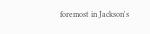foremost in Jackson's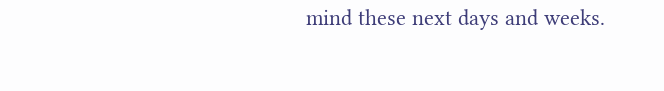mind these next days and weeks.